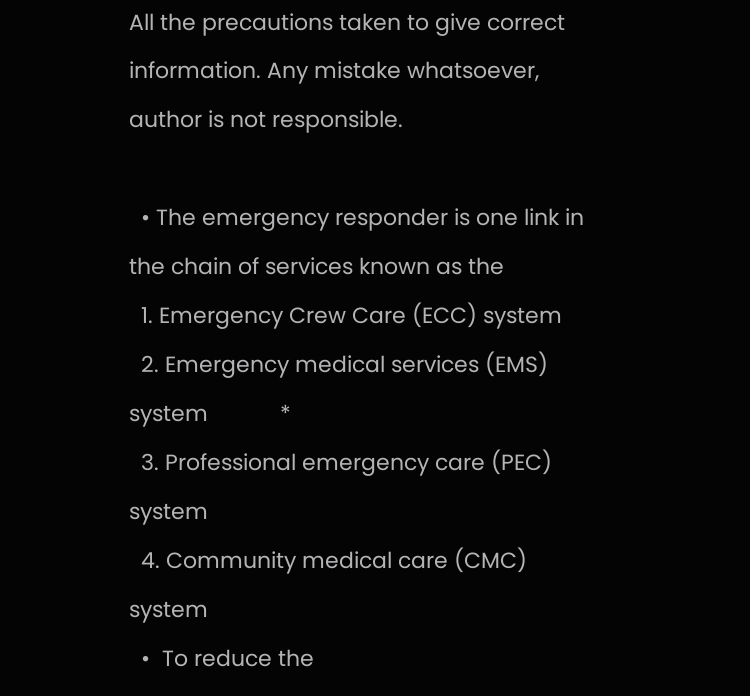All the precautions taken to give correct information. Any mistake whatsoever, author is not responsible.

  • The emergency responder is one link in the chain of services known as the
  1. Emergency Crew Care (ECC) system
  2. Emergency medical services (EMS) system            *
  3. Professional emergency care (PEC) system
  4. Community medical care (CMC) system
  •  To reduce the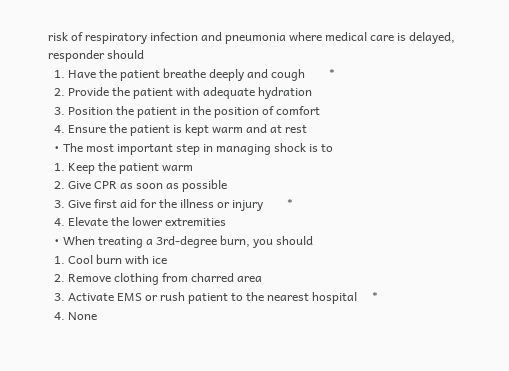risk of respiratory infection and pneumonia where medical care is delayed, responder should
  1. Have the patient breathe deeply and cough        *
  2. Provide the patient with adequate hydration
  3. Position the patient in the position of comfort
  4. Ensure the patient is kept warm and at rest
  • The most important step in managing shock is to
  1. Keep the patient warm
  2. Give CPR as soon as possible
  3. Give first aid for the illness or injury        *
  4. Elevate the lower extremities
  • When treating a 3rd-degree burn, you should
  1. Cool burn with ice
  2. Remove clothing from charred area
  3. Activate EMS or rush patient to the nearest hospital     *
  4. None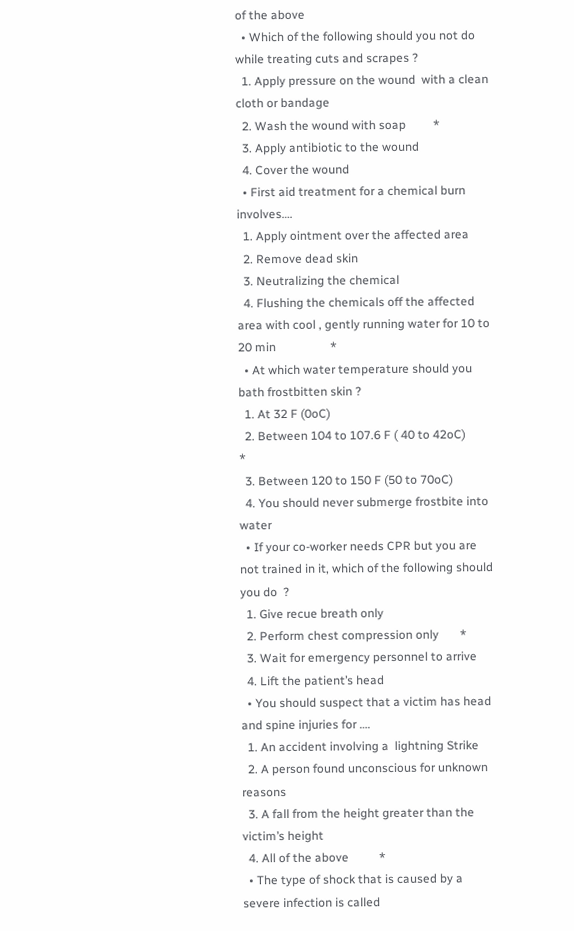of the above
  • Which of the following should you not do while treating cuts and scrapes ?
  1. Apply pressure on the wound  with a clean cloth or bandage
  2. Wash the wound with soap         *
  3. Apply antibiotic to the wound
  4. Cover the wound
  • First aid treatment for a chemical burn involves….
  1. Apply ointment over the affected area
  2. Remove dead skin
  3. Neutralizing the chemical
  4. Flushing the chemicals off the affected area with cool , gently running water for 10 to 20 min                  *
  • At which water temperature should you bath frostbitten skin ?
  1. At 32 F (0oC)
  2. Between 104 to 107.6 F ( 40 to 42oC)            *
  3. Between 120 to 150 F (50 to 70oC)
  4. You should never submerge frostbite into water
  • If your co-worker needs CPR but you are not trained in it, which of the following should you do  ?
  1. Give recue breath only
  2. Perform chest compression only       *
  3. Wait for emergency personnel to arrive
  4. Lift the patient’s head
  • You should suspect that a victim has head and spine injuries for ….
  1. An accident involving a  lightning Strike
  2. A person found unconscious for unknown reasons
  3. A fall from the height greater than the victim’s height
  4. All of the above          *
  • The type of shock that is caused by a severe infection is called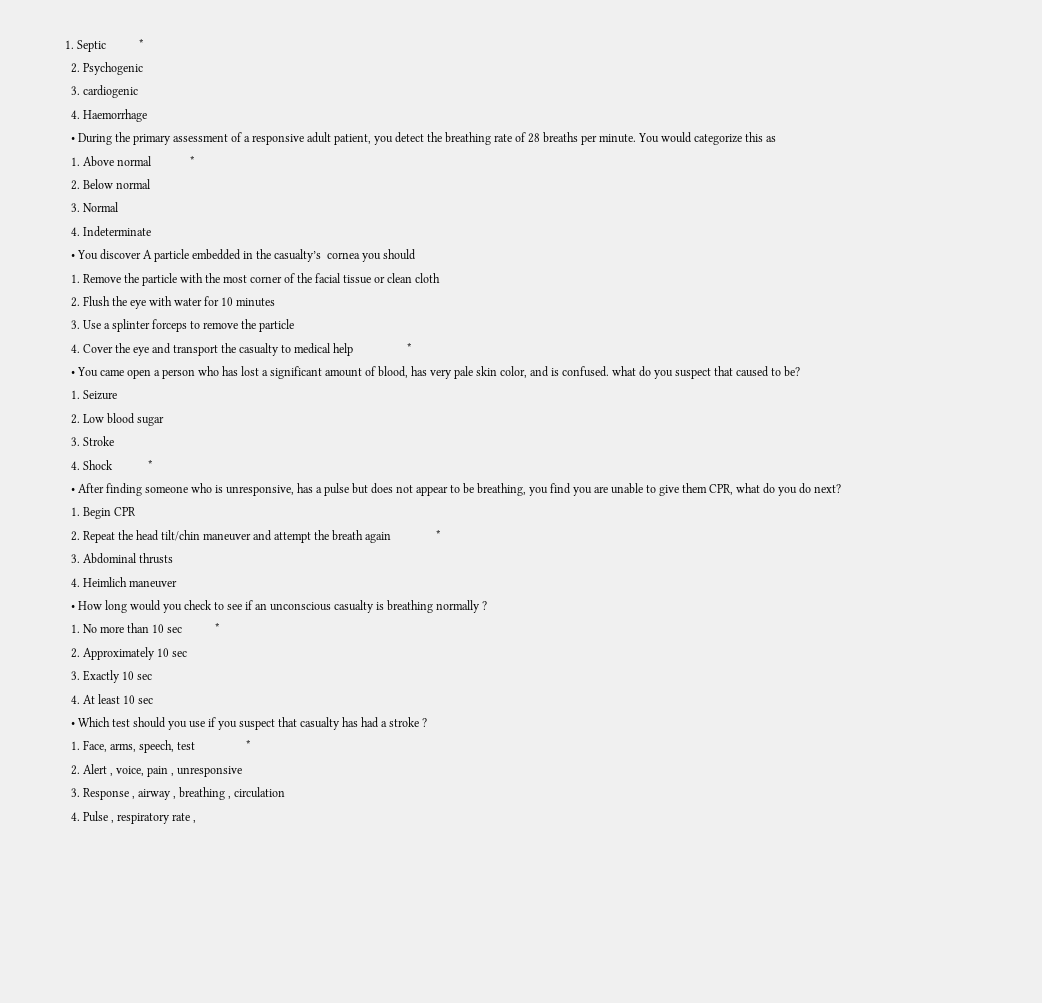1. Septic           *
  2. Psychogenic
  3. cardiogenic
  4. Haemorrhage
  • During the primary assessment of a responsive adult patient, you detect the breathing rate of 28 breaths per minute. You would categorize this as
  1. Above normal             *
  2. Below normal
  3. Normal
  4. Indeterminate
  • You discover A particle embedded in the casualty’s  cornea you should
  1. Remove the particle with the most corner of the facial tissue or clean cloth
  2. Flush the eye with water for 10 minutes
  3. Use a splinter forceps to remove the particle
  4. Cover the eye and transport the casualty to medical help                  *
  • You came open a person who has lost a significant amount of blood, has very pale skin color, and is confused. what do you suspect that caused to be?
  1. Seizure
  2. Low blood sugar
  3. Stroke
  4. Shock            *
  • After finding someone who is unresponsive, has a pulse but does not appear to be breathing, you find you are unable to give them CPR, what do you do next?
  1. Begin CPR
  2. Repeat the head tilt/chin maneuver and attempt the breath again               *
  3. Abdominal thrusts
  4. Heimlich maneuver
  • How long would you check to see if an unconscious casualty is breathing normally ?
  1. No more than 10 sec           *
  2. Approximately 10 sec
  3. Exactly 10 sec
  4. At least 10 sec
  • Which test should you use if you suspect that casualty has had a stroke ?
  1. Face, arms, speech, test                 *
  2. Alert , voice, pain , unresponsive
  3. Response , airway , breathing , circulation
  4. Pulse , respiratory rate ,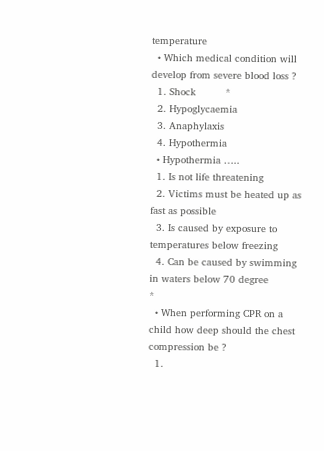temperature
  • Which medical condition will develop from severe blood loss ?
  1. Shock          *
  2. Hypoglycaemia
  3. Anaphylaxis
  4. Hypothermia
  • Hypothermia …..
  1. Is not life threatening
  2. Victims must be heated up as fast as possible
  3. Is caused by exposure to temperatures below freezing
  4. Can be caused by swimming in waters below 70 degree             *
  • When performing CPR on a child how deep should the chest compression be ?
  1.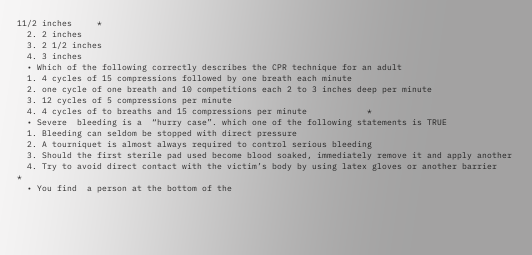11/2 inches     *
  2. 2 inches
  3. 2 1/2 inches
  4. 3 inches
  • Which of the following correctly describes the CPR technique for an adult
  1. 4 cycles of 15 compressions followed by one breath each minute
  2. one cycle of one breath and 10 competitions each 2 to 3 inches deep per minute
  3. 12 cycles of 5 compressions per minute
  4. 4 cycles of to breaths and 15 compressions per minute            *
  • Severe  bleeding is a  “hurry case”. which one of the following statements is TRUE
  1. Bleeding can seldom be stopped with direct pressure
  2. A tourniquet is almost always required to control serious bleeding
  3. Should the first sterile pad used become blood soaked, immediately remove it and apply another
  4. Try to avoid direct contact with the victim’s body by using latex gloves or another barrier                   *
  • You find  a person at the bottom of the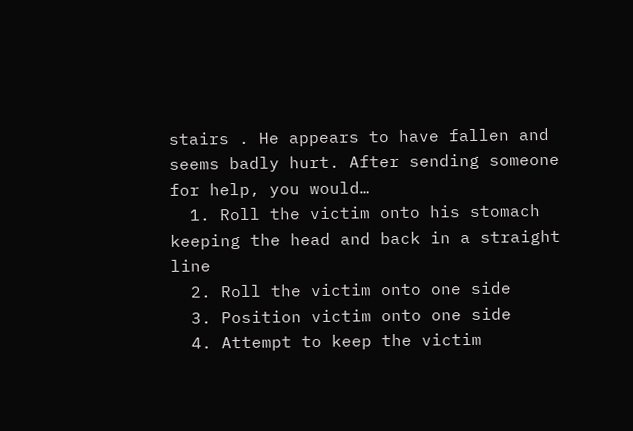stairs . He appears to have fallen and seems badly hurt. After sending someone for help, you would…
  1. Roll the victim onto his stomach keeping the head and back in a straight line
  2. Roll the victim onto one side
  3. Position victim onto one side
  4. Attempt to keep the victim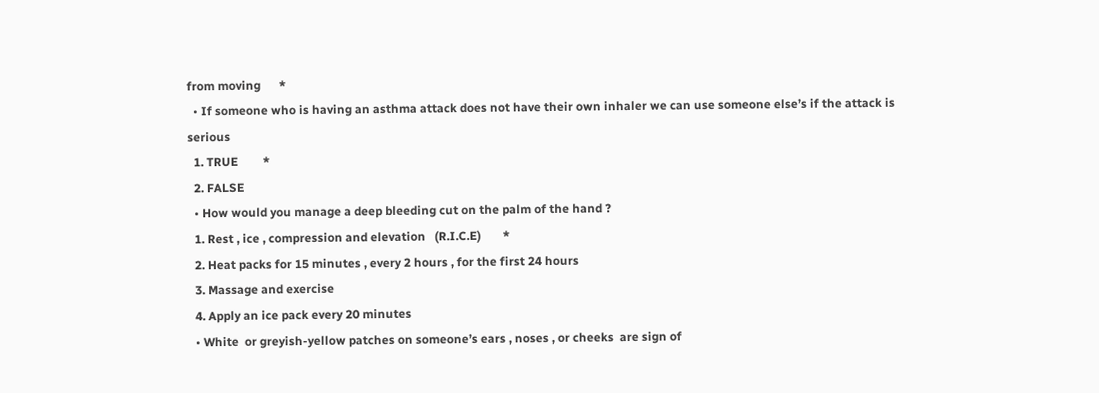from moving      *
  • If someone who is having an asthma attack does not have their own inhaler we can use someone else’s if the attack is serious
  1. TRUE        *
  2. FALSE
  • How would you manage a deep bleeding cut on the palm of the hand ?
  1. Rest , ice , compression and elevation   (R.I.C.E)       *
  2. Heat packs for 15 minutes , every 2 hours , for the first 24 hours
  3. Massage and exercise
  4. Apply an ice pack every 20 minutes
  • White  or greyish-yellow patches on someone’s ears , noses , or cheeks  are sign of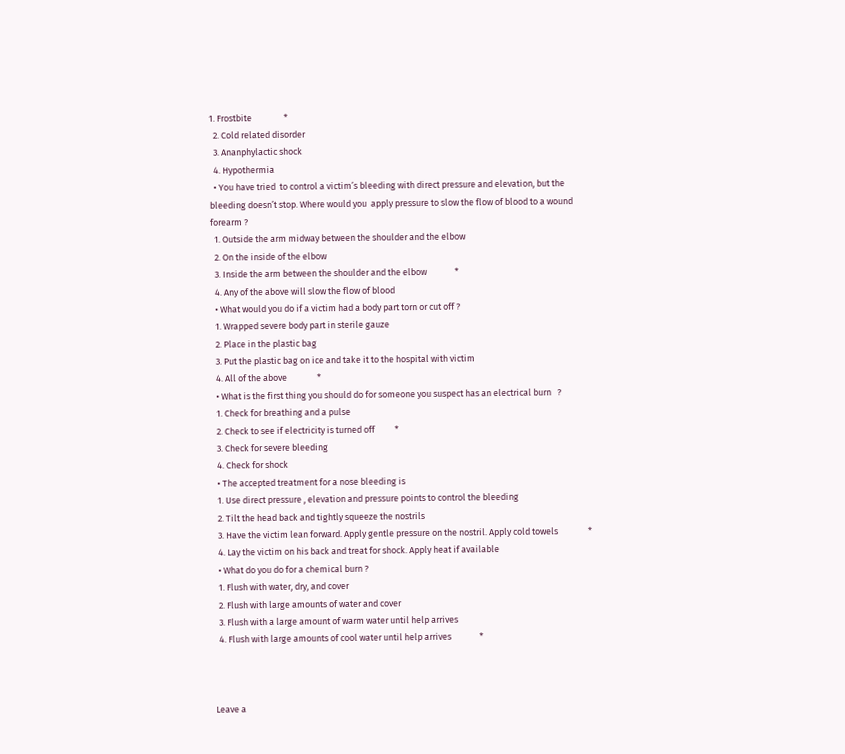1. Frostbite                *
  2. Cold related disorder
  3. Ananphylactic shock
  4. Hypothermia
  • You have tried  to control a victim’s bleeding with direct pressure and elevation, but the bleeding doesn’t stop. Where would you  apply pressure to slow the flow of blood to a wound forearm ?
  1. Outside the arm midway between the shoulder and the elbow
  2. On the inside of the elbow
  3. Inside the arm between the shoulder and the elbow              *
  4. Any of the above will slow the flow of blood
  • What would you do if a victim had a body part torn or cut off ?
  1. Wrapped severe body part in sterile gauze
  2. Place in the plastic bag
  3. Put the plastic bag on ice and take it to the hospital with victim
  4. All of the above               *
  • What is the first thing you should do for someone you suspect has an electrical burn   ?
  1. Check for breathing and a pulse
  2. Check to see if electricity is turned off          *
  3. Check for severe bleeding
  4. Check for shock
  • The accepted treatment for a nose bleeding is
  1. Use direct pressure , elevation and pressure points to control the bleeding
  2. Tilt the head back and tightly squeeze the nostrils
  3. Have the victim lean forward. Apply gentle pressure on the nostril. Apply cold towels               *
  4. Lay the victim on his back and treat for shock. Apply heat if available
  • What do you do for a chemical burn ?
  1. Flush with water, dry, and cover
  2. Flush with large amounts of water and cover
  3. Flush with a large amount of warm water until help arrives
  4. Flush with large amounts of cool water until help arrives              *



Leave a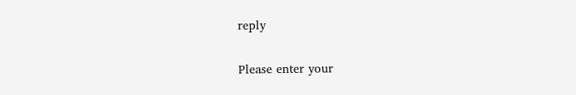reply

Please enter your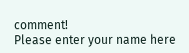comment!
Please enter your name here